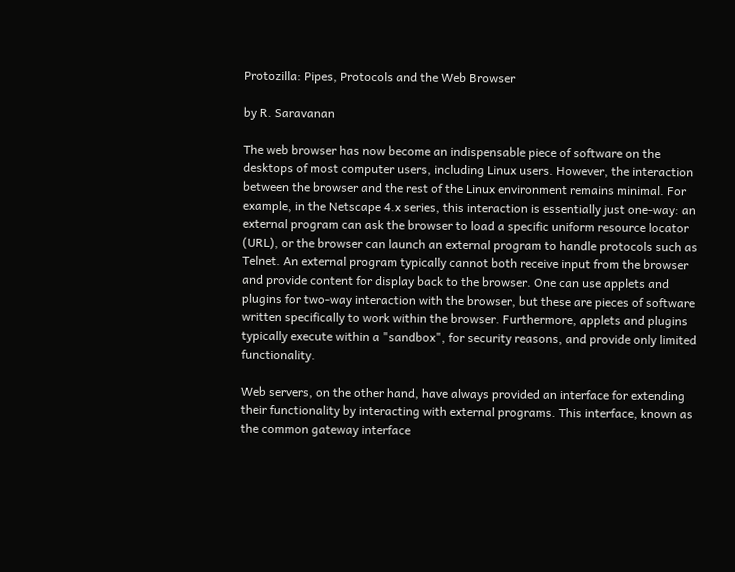Protozilla: Pipes, Protocols and the Web Browser

by R. Saravanan

The web browser has now become an indispensable piece of software on the desktops of most computer users, including Linux users. However, the interaction between the browser and the rest of the Linux environment remains minimal. For example, in the Netscape 4.x series, this interaction is essentially just one-way: an external program can ask the browser to load a specific uniform resource locator (URL), or the browser can launch an external program to handle protocols such as Telnet. An external program typically cannot both receive input from the browser and provide content for display back to the browser. One can use applets and plugins for two-way interaction with the browser, but these are pieces of software written specifically to work within the browser. Furthermore, applets and plugins typically execute within a "sandbox", for security reasons, and provide only limited functionality.

Web servers, on the other hand, have always provided an interface for extending their functionality by interacting with external programs. This interface, known as the common gateway interface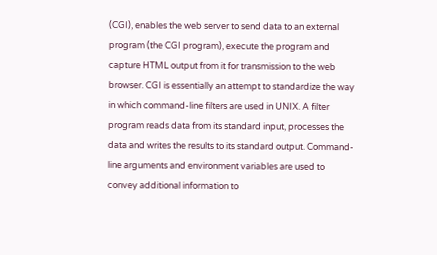(CGI), enables the web server to send data to an external program (the CGI program), execute the program and capture HTML output from it for transmission to the web browser. CGI is essentially an attempt to standardize the way in which command-line filters are used in UNIX. A filter program reads data from its standard input, processes the data and writes the results to its standard output. Command-line arguments and environment variables are used to convey additional information to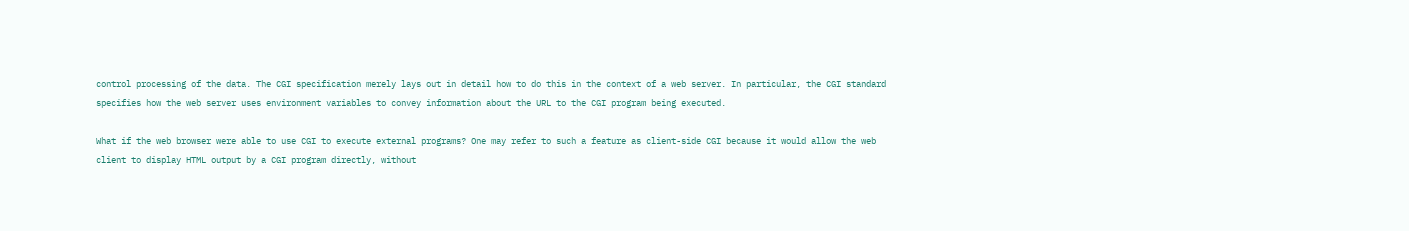control processing of the data. The CGI specification merely lays out in detail how to do this in the context of a web server. In particular, the CGI standard specifies how the web server uses environment variables to convey information about the URL to the CGI program being executed.

What if the web browser were able to use CGI to execute external programs? One may refer to such a feature as client-side CGI because it would allow the web client to display HTML output by a CGI program directly, without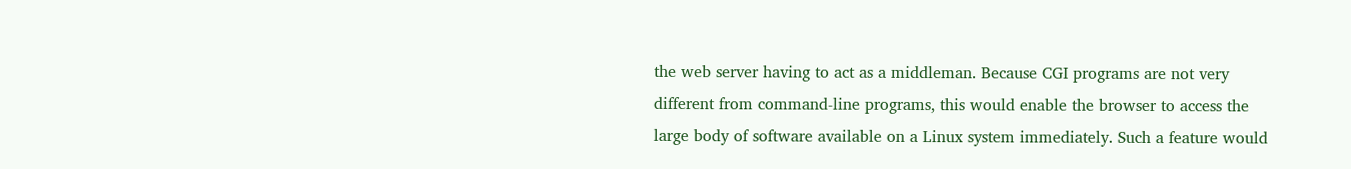the web server having to act as a middleman. Because CGI programs are not very different from command-line programs, this would enable the browser to access the large body of software available on a Linux system immediately. Such a feature would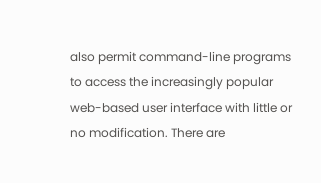also permit command-line programs to access the increasingly popular web-based user interface with little or no modification. There are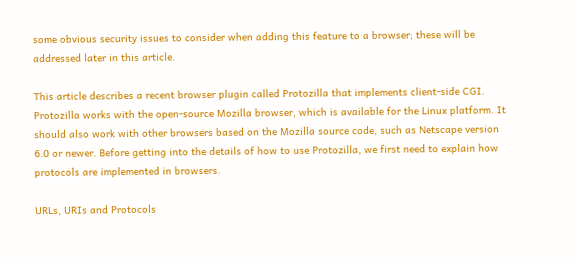some obvious security issues to consider when adding this feature to a browser; these will be addressed later in this article.

This article describes a recent browser plugin called Protozilla that implements client-side CGI. Protozilla works with the open-source Mozilla browser, which is available for the Linux platform. It should also work with other browsers based on the Mozilla source code, such as Netscape version 6.0 or newer. Before getting into the details of how to use Protozilla, we first need to explain how protocols are implemented in browsers.

URLs, URIs and Protocols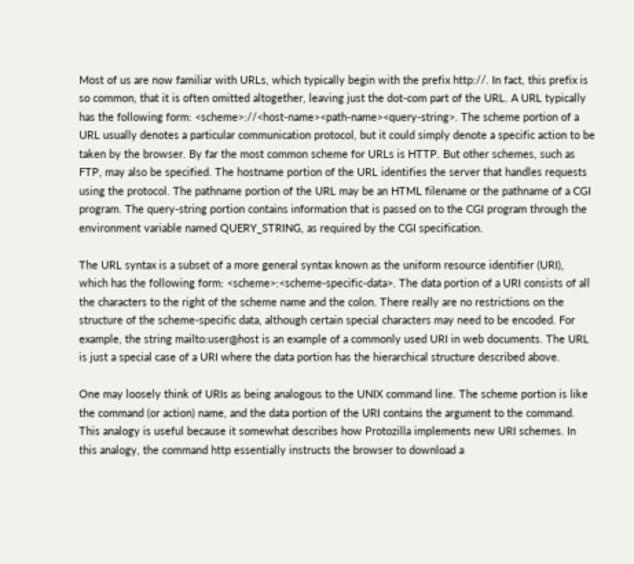Most of us are now familiar with URLs, which typically begin with the prefix http://. In fact, this prefix is so common, that it is often omitted altogether, leaving just the dot-com part of the URL. A URL typically has the following form: <scheme>://<host-name><path-name><query-string>. The scheme portion of a URL usually denotes a particular communication protocol, but it could simply denote a specific action to be taken by the browser. By far the most common scheme for URLs is HTTP. But other schemes, such as FTP, may also be specified. The hostname portion of the URL identifies the server that handles requests using the protocol. The pathname portion of the URL may be an HTML filename or the pathname of a CGI program. The query-string portion contains information that is passed on to the CGI program through the environment variable named QUERY_STRING, as required by the CGI specification.

The URL syntax is a subset of a more general syntax known as the uniform resource identifier (URI), which has the following form: <scheme>:<scheme-specific-data>. The data portion of a URI consists of all the characters to the right of the scheme name and the colon. There really are no restrictions on the structure of the scheme-specific data, although certain special characters may need to be encoded. For example, the string mailto:user@host is an example of a commonly used URI in web documents. The URL is just a special case of a URI where the data portion has the hierarchical structure described above.

One may loosely think of URIs as being analogous to the UNIX command line. The scheme portion is like the command (or action) name, and the data portion of the URI contains the argument to the command. This analogy is useful because it somewhat describes how Protozilla implements new URI schemes. In this analogy, the command http essentially instructs the browser to download a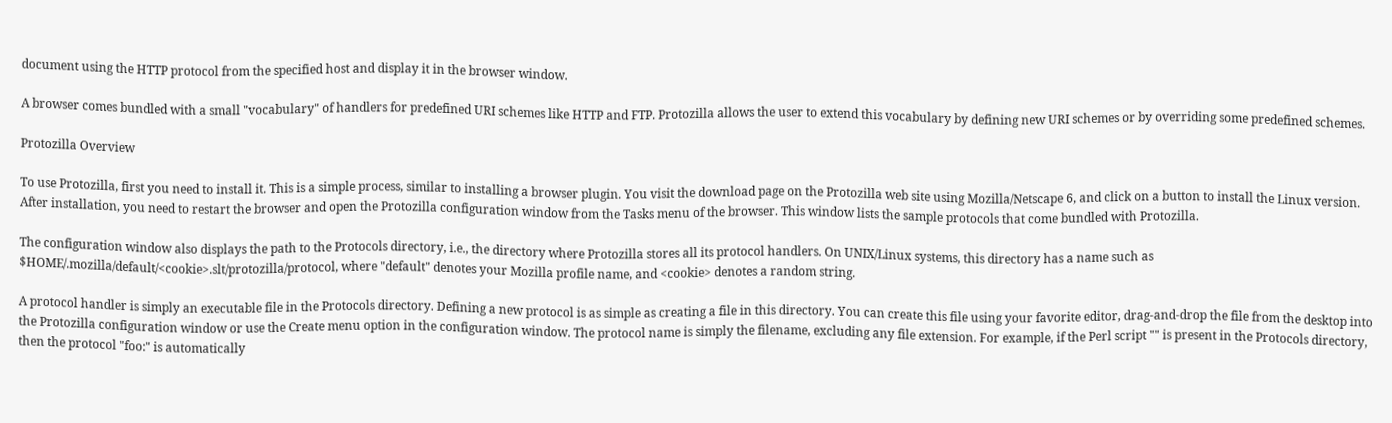document using the HTTP protocol from the specified host and display it in the browser window.

A browser comes bundled with a small "vocabulary" of handlers for predefined URI schemes like HTTP and FTP. Protozilla allows the user to extend this vocabulary by defining new URI schemes or by overriding some predefined schemes.

Protozilla Overview

To use Protozilla, first you need to install it. This is a simple process, similar to installing a browser plugin. You visit the download page on the Protozilla web site using Mozilla/Netscape 6, and click on a button to install the Linux version. After installation, you need to restart the browser and open the Protozilla configuration window from the Tasks menu of the browser. This window lists the sample protocols that come bundled with Protozilla.

The configuration window also displays the path to the Protocols directory, i.e., the directory where Protozilla stores all its protocol handlers. On UNIX/Linux systems, this directory has a name such as $HOME/.mozilla/default/<cookie>.slt/protozilla/protocol, where "default" denotes your Mozilla profile name, and <cookie> denotes a random string.

A protocol handler is simply an executable file in the Protocols directory. Defining a new protocol is as simple as creating a file in this directory. You can create this file using your favorite editor, drag-and-drop the file from the desktop into the Protozilla configuration window or use the Create menu option in the configuration window. The protocol name is simply the filename, excluding any file extension. For example, if the Perl script "" is present in the Protocols directory, then the protocol "foo:" is automatically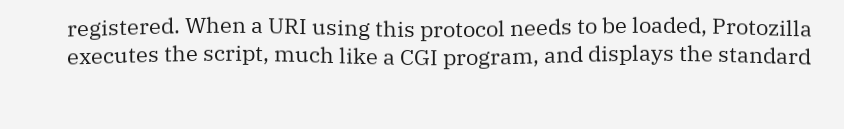registered. When a URI using this protocol needs to be loaded, Protozilla executes the script, much like a CGI program, and displays the standard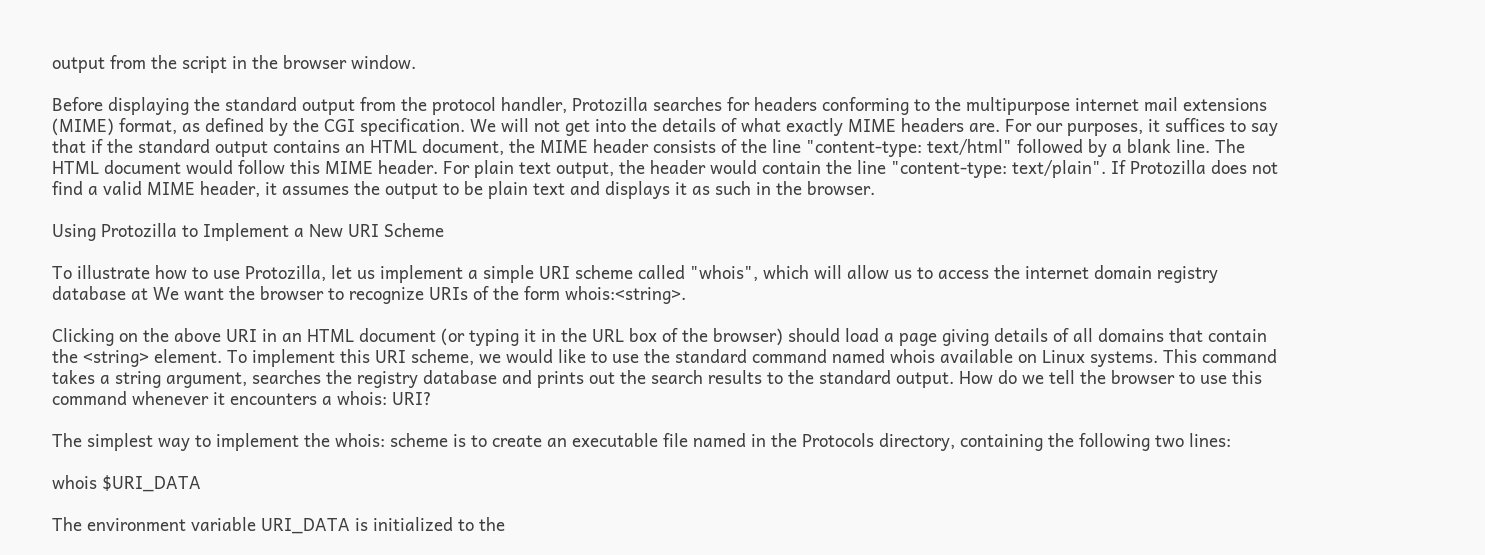output from the script in the browser window.

Before displaying the standard output from the protocol handler, Protozilla searches for headers conforming to the multipurpose internet mail extensions (MIME) format, as defined by the CGI specification. We will not get into the details of what exactly MIME headers are. For our purposes, it suffices to say that if the standard output contains an HTML document, the MIME header consists of the line "content-type: text/html" followed by a blank line. The HTML document would follow this MIME header. For plain text output, the header would contain the line "content-type: text/plain". If Protozilla does not find a valid MIME header, it assumes the output to be plain text and displays it as such in the browser.

Using Protozilla to Implement a New URI Scheme

To illustrate how to use Protozilla, let us implement a simple URI scheme called "whois", which will allow us to access the internet domain registry database at We want the browser to recognize URIs of the form whois:<string>.

Clicking on the above URI in an HTML document (or typing it in the URL box of the browser) should load a page giving details of all domains that contain the <string> element. To implement this URI scheme, we would like to use the standard command named whois available on Linux systems. This command takes a string argument, searches the registry database and prints out the search results to the standard output. How do we tell the browser to use this command whenever it encounters a whois: URI?

The simplest way to implement the whois: scheme is to create an executable file named in the Protocols directory, containing the following two lines:

whois $URI_DATA

The environment variable URI_DATA is initialized to the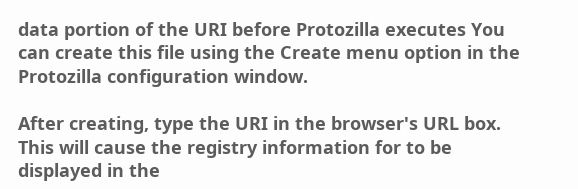data portion of the URI before Protozilla executes You can create this file using the Create menu option in the Protozilla configuration window.

After creating, type the URI in the browser's URL box. This will cause the registry information for to be displayed in the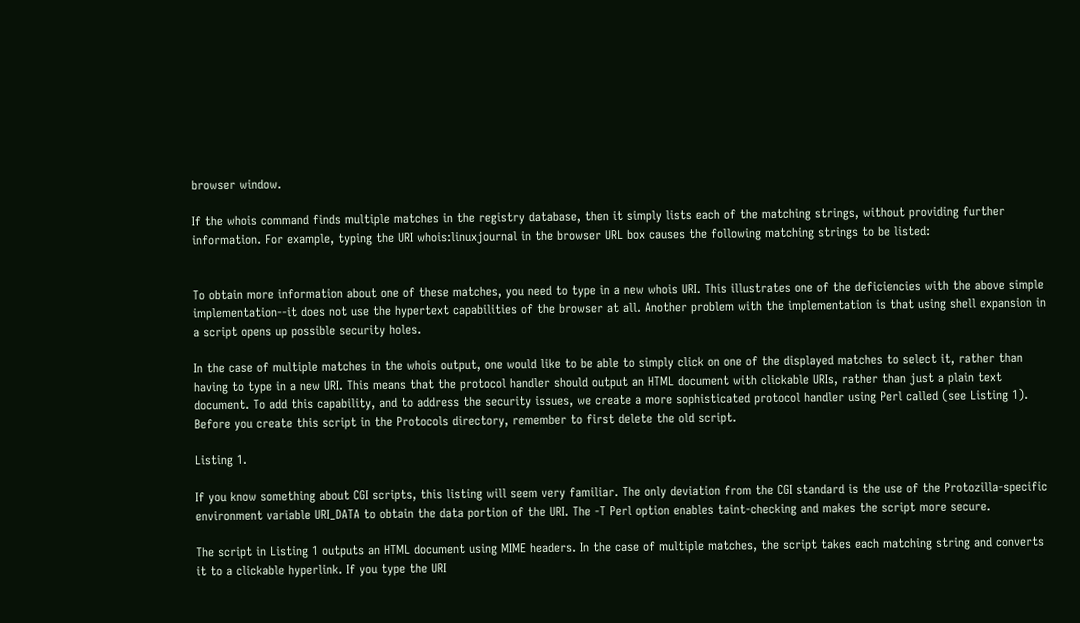browser window.

If the whois command finds multiple matches in the registry database, then it simply lists each of the matching strings, without providing further information. For example, typing the URI whois:linuxjournal in the browser URL box causes the following matching strings to be listed:


To obtain more information about one of these matches, you need to type in a new whois URI. This illustrates one of the deficiencies with the above simple implementation--it does not use the hypertext capabilities of the browser at all. Another problem with the implementation is that using shell expansion in a script opens up possible security holes.

In the case of multiple matches in the whois output, one would like to be able to simply click on one of the displayed matches to select it, rather than having to type in a new URI. This means that the protocol handler should output an HTML document with clickable URIs, rather than just a plain text document. To add this capability, and to address the security issues, we create a more sophisticated protocol handler using Perl called (see Listing 1). Before you create this script in the Protocols directory, remember to first delete the old script.

Listing 1.

If you know something about CGI scripts, this listing will seem very familiar. The only deviation from the CGI standard is the use of the Protozilla-specific environment variable URI_DATA to obtain the data portion of the URI. The -T Perl option enables taint-checking and makes the script more secure.

The script in Listing 1 outputs an HTML document using MIME headers. In the case of multiple matches, the script takes each matching string and converts it to a clickable hyperlink. If you type the URI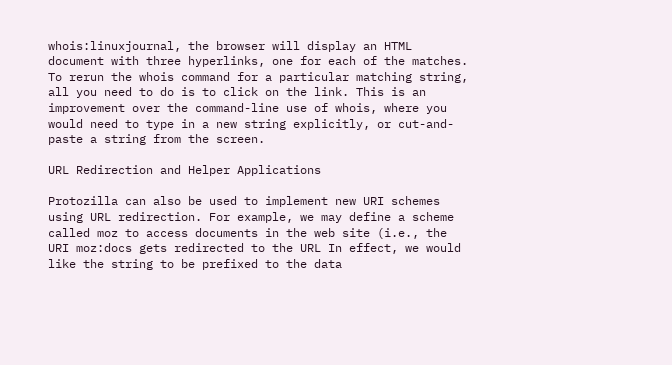whois:linuxjournal, the browser will display an HTML document with three hyperlinks, one for each of the matches. To rerun the whois command for a particular matching string, all you need to do is to click on the link. This is an improvement over the command-line use of whois, where you would need to type in a new string explicitly, or cut-and-paste a string from the screen.

URL Redirection and Helper Applications

Protozilla can also be used to implement new URI schemes using URL redirection. For example, we may define a scheme called moz to access documents in the web site (i.e., the URI moz:docs gets redirected to the URL In effect, we would like the string to be prefixed to the data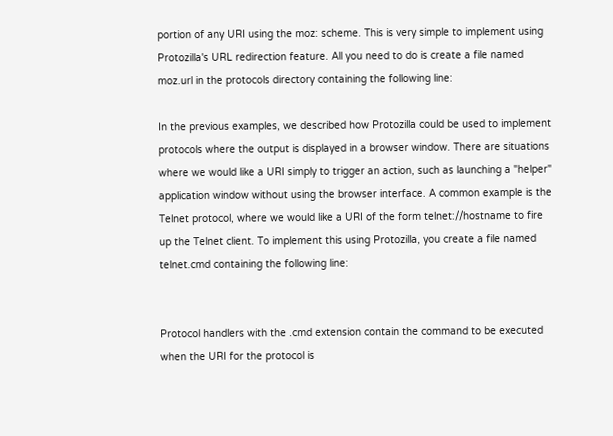portion of any URI using the moz: scheme. This is very simple to implement using Protozilla's URL redirection feature. All you need to do is create a file named moz.url in the protocols directory containing the following line:

In the previous examples, we described how Protozilla could be used to implement protocols where the output is displayed in a browser window. There are situations where we would like a URI simply to trigger an action, such as launching a "helper" application window without using the browser interface. A common example is the Telnet protocol, where we would like a URI of the form telnet://hostname to fire up the Telnet client. To implement this using Protozilla, you create a file named telnet.cmd containing the following line:


Protocol handlers with the .cmd extension contain the command to be executed when the URI for the protocol is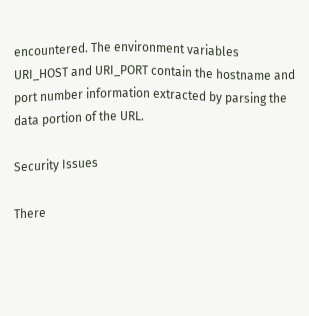encountered. The environment variables URI_HOST and URI_PORT contain the hostname and port number information extracted by parsing the data portion of the URL.

Security Issues

There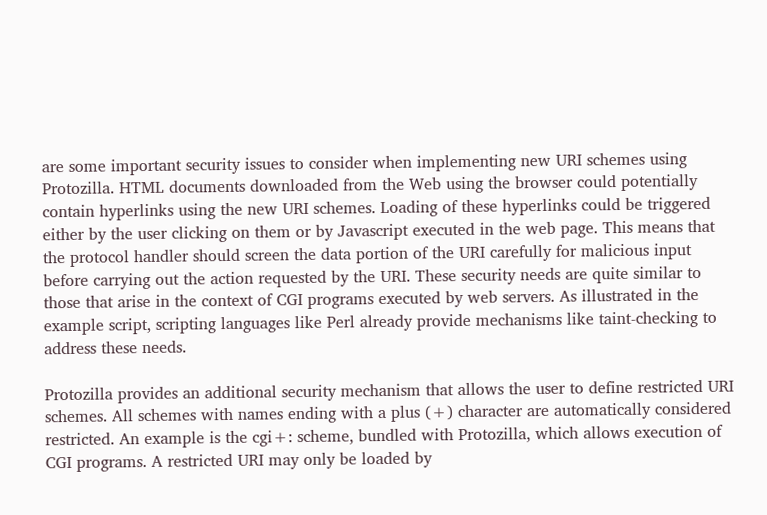are some important security issues to consider when implementing new URI schemes using Protozilla. HTML documents downloaded from the Web using the browser could potentially contain hyperlinks using the new URI schemes. Loading of these hyperlinks could be triggered either by the user clicking on them or by Javascript executed in the web page. This means that the protocol handler should screen the data portion of the URI carefully for malicious input before carrying out the action requested by the URI. These security needs are quite similar to those that arise in the context of CGI programs executed by web servers. As illustrated in the example script, scripting languages like Perl already provide mechanisms like taint-checking to address these needs.

Protozilla provides an additional security mechanism that allows the user to define restricted URI schemes. All schemes with names ending with a plus (+) character are automatically considered restricted. An example is the cgi+: scheme, bundled with Protozilla, which allows execution of CGI programs. A restricted URI may only be loaded by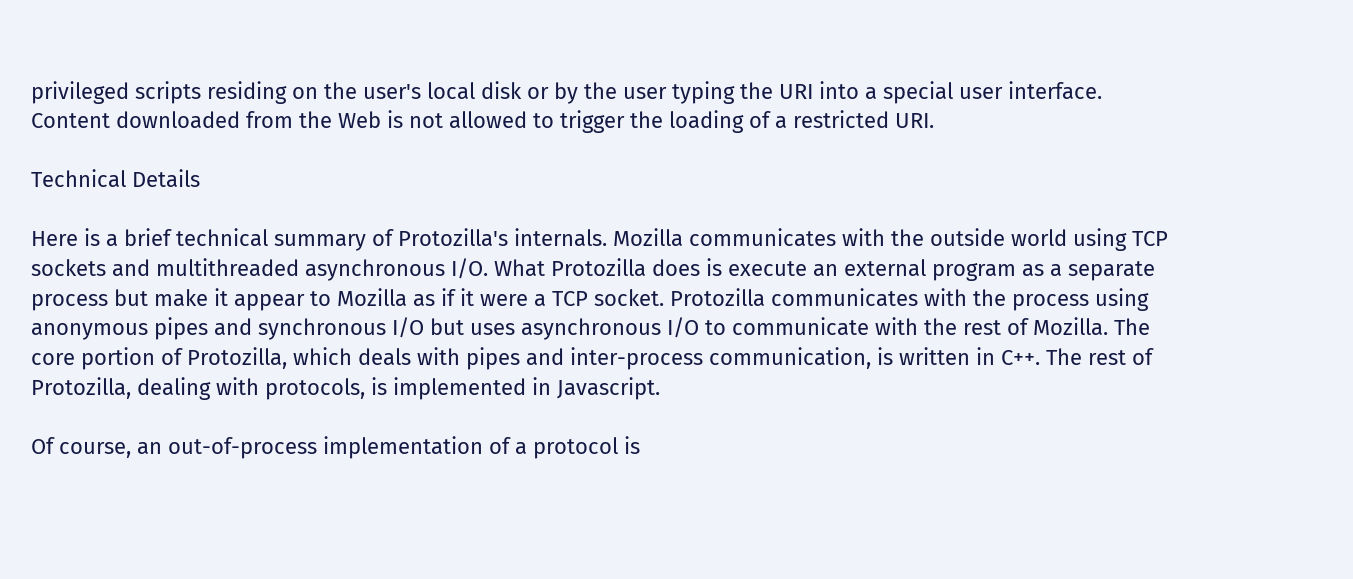privileged scripts residing on the user's local disk or by the user typing the URI into a special user interface. Content downloaded from the Web is not allowed to trigger the loading of a restricted URI.

Technical Details

Here is a brief technical summary of Protozilla's internals. Mozilla communicates with the outside world using TCP sockets and multithreaded asynchronous I/O. What Protozilla does is execute an external program as a separate process but make it appear to Mozilla as if it were a TCP socket. Protozilla communicates with the process using anonymous pipes and synchronous I/O but uses asynchronous I/O to communicate with the rest of Mozilla. The core portion of Protozilla, which deals with pipes and inter-process communication, is written in C++. The rest of Protozilla, dealing with protocols, is implemented in Javascript.

Of course, an out-of-process implementation of a protocol is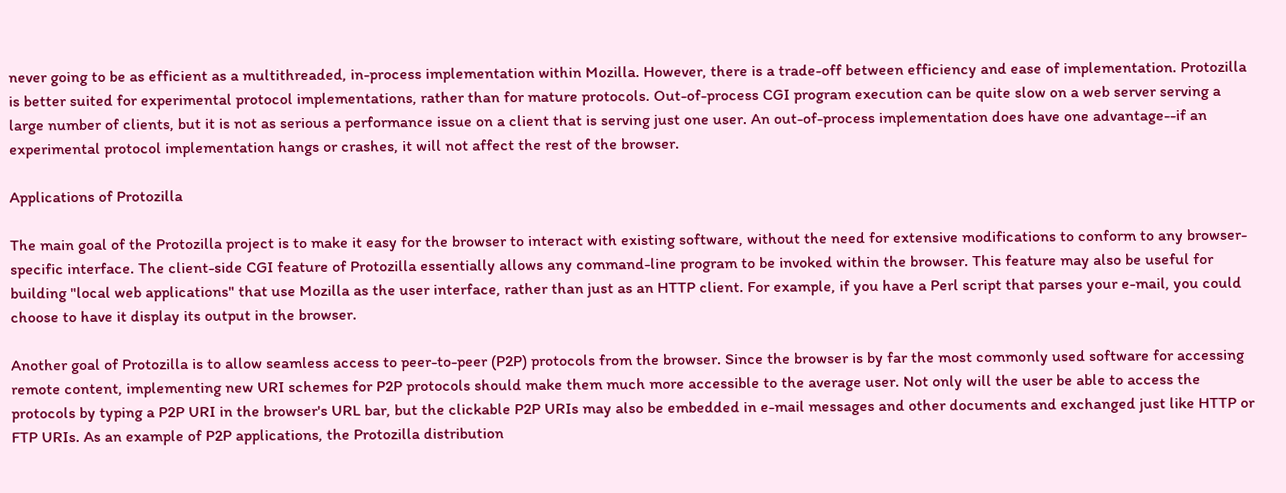never going to be as efficient as a multithreaded, in-process implementation within Mozilla. However, there is a trade-off between efficiency and ease of implementation. Protozilla is better suited for experimental protocol implementations, rather than for mature protocols. Out-of-process CGI program execution can be quite slow on a web server serving a large number of clients, but it is not as serious a performance issue on a client that is serving just one user. An out-of-process implementation does have one advantage--if an experimental protocol implementation hangs or crashes, it will not affect the rest of the browser.

Applications of Protozilla

The main goal of the Protozilla project is to make it easy for the browser to interact with existing software, without the need for extensive modifications to conform to any browser-specific interface. The client-side CGI feature of Protozilla essentially allows any command-line program to be invoked within the browser. This feature may also be useful for building "local web applications" that use Mozilla as the user interface, rather than just as an HTTP client. For example, if you have a Perl script that parses your e-mail, you could choose to have it display its output in the browser.

Another goal of Protozilla is to allow seamless access to peer-to-peer (P2P) protocols from the browser. Since the browser is by far the most commonly used software for accessing remote content, implementing new URI schemes for P2P protocols should make them much more accessible to the average user. Not only will the user be able to access the protocols by typing a P2P URI in the browser's URL bar, but the clickable P2P URIs may also be embedded in e-mail messages and other documents and exchanged just like HTTP or FTP URIs. As an example of P2P applications, the Protozilla distribution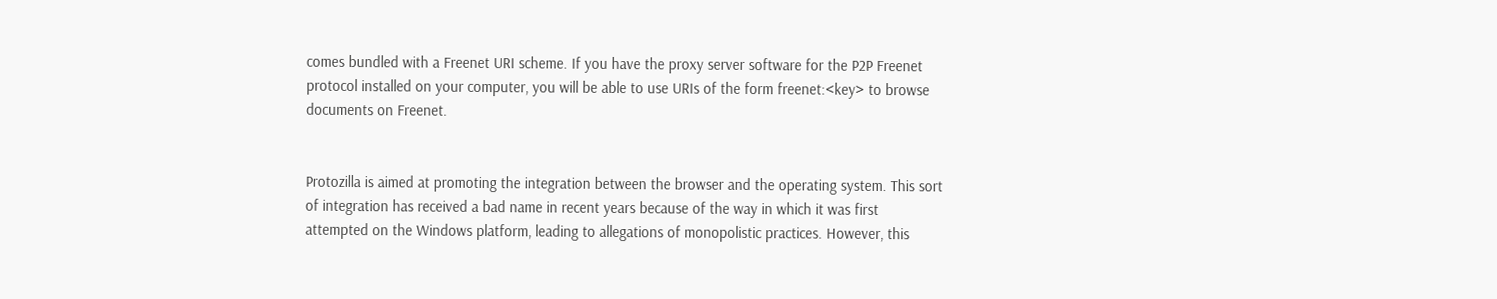comes bundled with a Freenet URI scheme. If you have the proxy server software for the P2P Freenet protocol installed on your computer, you will be able to use URIs of the form freenet:<key> to browse documents on Freenet.


Protozilla is aimed at promoting the integration between the browser and the operating system. This sort of integration has received a bad name in recent years because of the way in which it was first attempted on the Windows platform, leading to allegations of monopolistic practices. However, this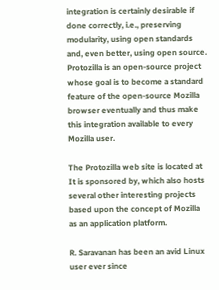integration is certainly desirable if done correctly, i.e., preserving modularity, using open standards and, even better, using open source. Protozilla is an open-source project whose goal is to become a standard feature of the open-source Mozilla browser eventually and thus make this integration available to every Mozilla user.

The Protozilla web site is located at It is sponsored by, which also hosts several other interesting projects based upon the concept of Mozilla as an application platform.

R. Saravanan has been an avid Linux user ever since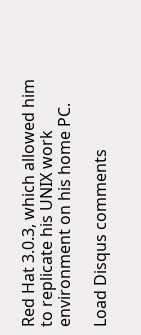Red Hat 3.0.3, which allowed him to replicate his UNIX work environment on his home PC.

Load Disqus comments